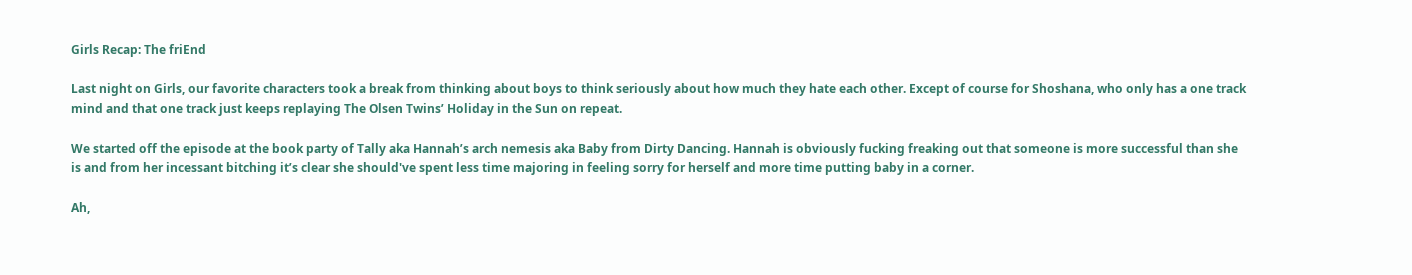Girls Recap: The friEnd

Last night on Girls, our favorite characters took a break from thinking about boys to think seriously about how much they hate each other. Except of course for Shoshana, who only has a one track mind and that one track just keeps replaying The Olsen Twins’ Holiday in the Sun on repeat.

We started off the episode at the book party of Tally aka Hannah’s arch nemesis aka Baby from Dirty Dancing. Hannah is obviously fucking freaking out that someone is more successful than she is and from her incessant bitching it’s clear she should've spent less time majoring in feeling sorry for herself and more time putting baby in a corner.

Ah,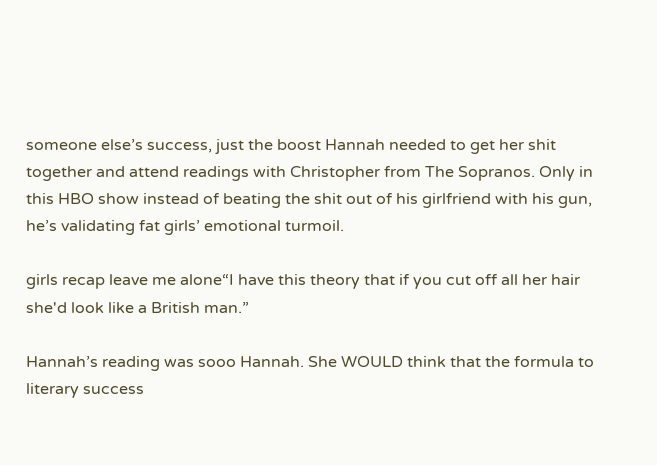someone else’s success, just the boost Hannah needed to get her shit together and attend readings with Christopher from The Sopranos. Only in this HBO show instead of beating the shit out of his girlfriend with his gun, he’s validating fat girls’ emotional turmoil.

girls recap leave me alone“I have this theory that if you cut off all her hair she'd look like a British man.”

Hannah’s reading was sooo Hannah. She WOULD think that the formula to literary success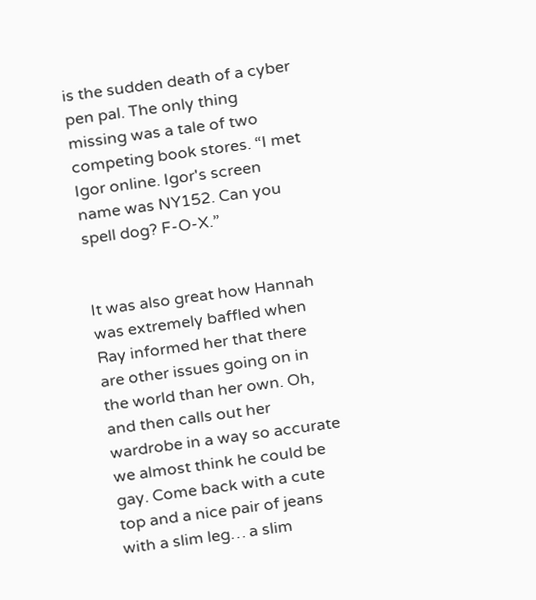is the sudden death of a cyber pen pal. The only thing missing was a tale of two competing book stores. “I met Igor online. Igor's screen name was NY152. Can you spell dog? F-O-X.”


It was also great how Hannah was extremely baffled when Ray informed her that there are other issues going on in the world than her own. Oh, and then calls out her wardrobe in a way so accurate we almost think he could be gay. Come back with a cute top and a nice pair of jeans with a slim leg… a slim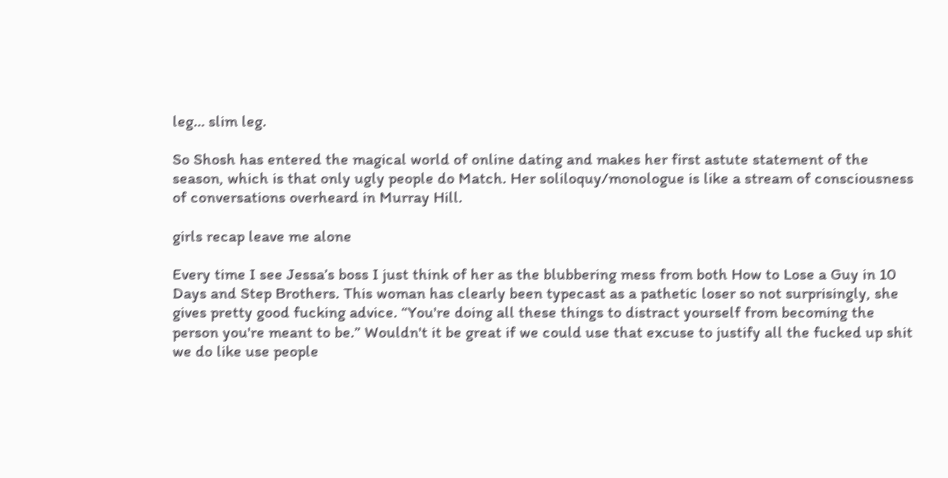leg… slim leg.

So Shosh has entered the magical world of online dating and makes her first astute statement of the season, which is that only ugly people do Match. Her soliloquy/monologue is like a stream of consciousness of conversations overheard in Murray Hill.

girls recap leave me alone

Every time I see Jessa’s boss I just think of her as the blubbering mess from both How to Lose a Guy in 10 Days and Step Brothers. This woman has clearly been typecast as a pathetic loser so not surprisingly, she gives pretty good fucking advice. “You're doing all these things to distract yourself from becoming the person you're meant to be.” Wouldn't it be great if we could use that excuse to justify all the fucked up shit we do like use people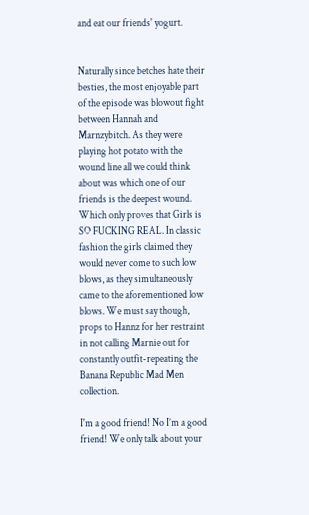and eat our friends' yogurt.


Naturally since betches hate their besties, the most enjoyable part of the episode was blowout fight between Hannah and Marnzybitch. As they were playing hot potato with the wound line all we could think about was which one of our friends is the deepest wound. Which only proves that Girls is SO FUCKING REAL. In classic fashion the girls claimed they would never come to such low blows, as they simultaneously came to the aforementioned low blows. We must say though, props to Hannz for her restraint in not calling Marnie out for constantly outfit-repeating the Banana Republic Mad Men collection.

I'm a good friend! No I’m a good friend! We only talk about your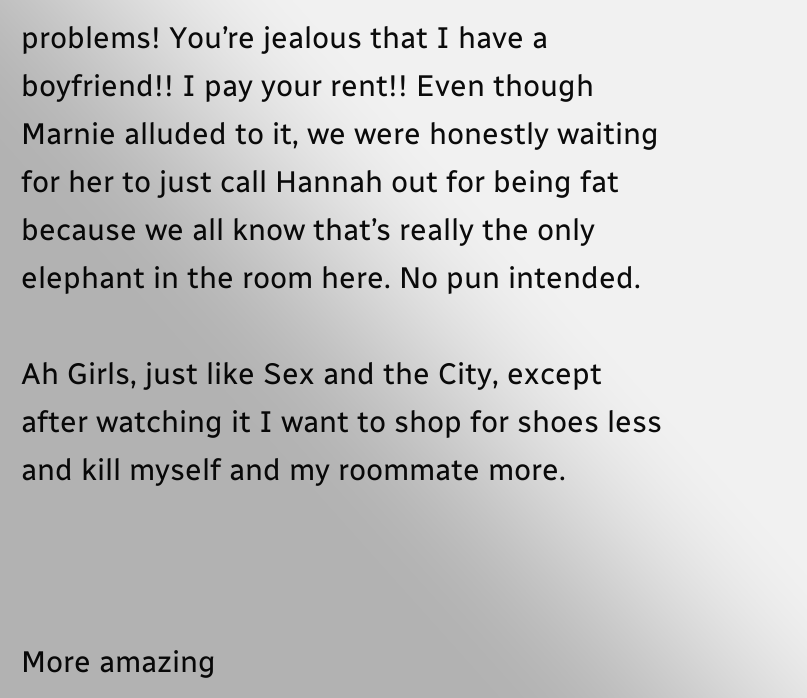problems! You’re jealous that I have a boyfriend!! I pay your rent!! Even though Marnie alluded to it, we were honestly waiting for her to just call Hannah out for being fat because we all know that’s really the only elephant in the room here. No pun intended.

Ah Girls, just like Sex and the City, except after watching it I want to shop for shoes less and kill myself and my roommate more.



More amazing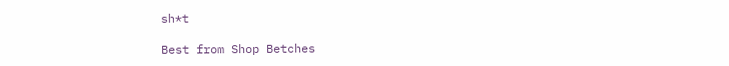sh*t

Best from Shop Betches